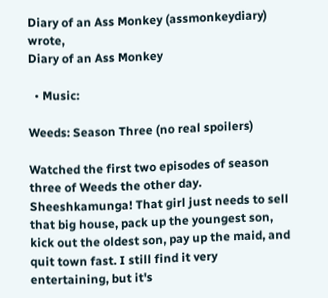Diary of an Ass Monkey (assmonkeydiary) wrote,
Diary of an Ass Monkey

  • Music:

Weeds: Season Three (no real spoilers)

Watched the first two episodes of season three of Weeds the other day. Sheeshkamunga! That girl just needs to sell that big house, pack up the youngest son, kick out the oldest son, pay up the maid, and quit town fast. I still find it very entertaining, but it's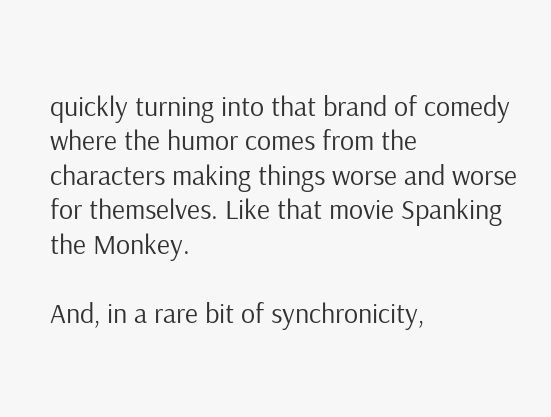quickly turning into that brand of comedy where the humor comes from the characters making things worse and worse for themselves. Like that movie Spanking the Monkey.

And, in a rare bit of synchronicity,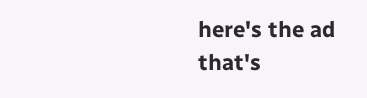here's the ad that's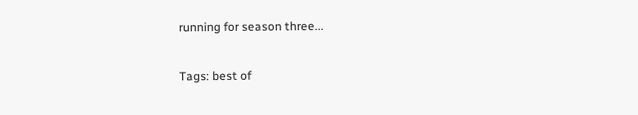running for season three...

Tags: best of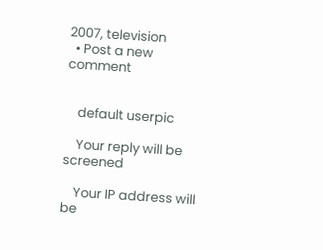2007, television
  • Post a new comment


    default userpic

    Your reply will be screened

    Your IP address will be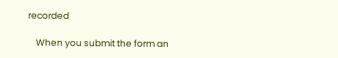recorded

    When you submit the form an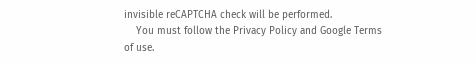invisible reCAPTCHA check will be performed.
    You must follow the Privacy Policy and Google Terms of use.